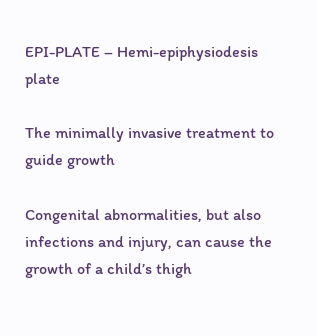EPI-PLATE – Hemi-epiphysiodesis plate

The minimally invasive treatment to guide growth

Congenital abnormalities, but also infections and injury, can cause the growth of a child’s thigh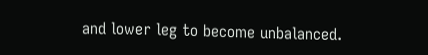and lower leg to become unbalanced.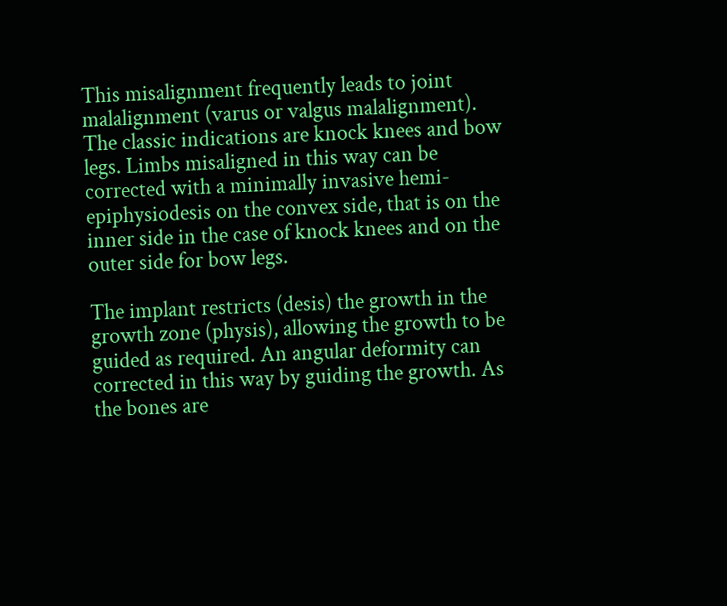This misalignment frequently leads to joint malalignment (varus or valgus malalignment). The classic indications are knock knees and bow legs. Limbs misaligned in this way can be corrected with a minimally invasive hemi-epiphysiodesis on the convex side, that is on the inner side in the case of knock knees and on the outer side for bow legs.

The implant restricts (desis) the growth in the growth zone (physis), allowing the growth to be guided as required. An angular deformity can corrected in this way by guiding the growth. As the bones are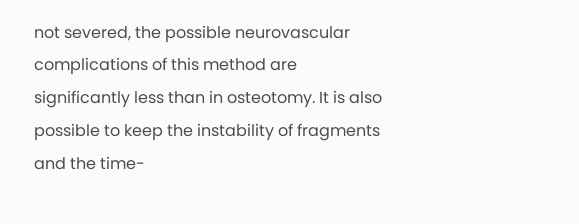not severed, the possible neurovascular complications of this method are significantly less than in osteotomy. It is also possible to keep the instability of fragments and the time-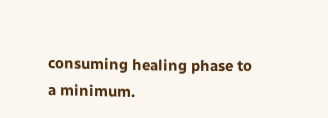consuming healing phase to a minimum.